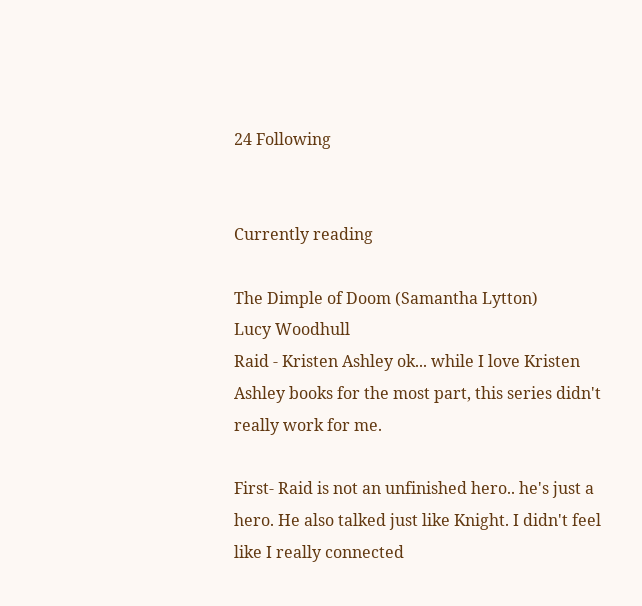24 Following


Currently reading

The Dimple of Doom (Samantha Lytton)
Lucy Woodhull
Raid - Kristen Ashley ok... while I love Kristen Ashley books for the most part, this series didn't really work for me.

First- Raid is not an unfinished hero.. he's just a hero. He also talked just like Knight. I didn't feel like I really connected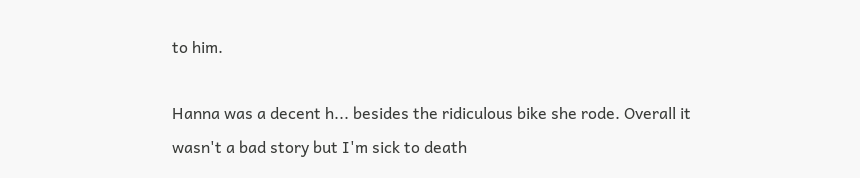to him.

Hanna was a decent h... besides the ridiculous bike she rode. Overall it wasn't a bad story but I'm sick to death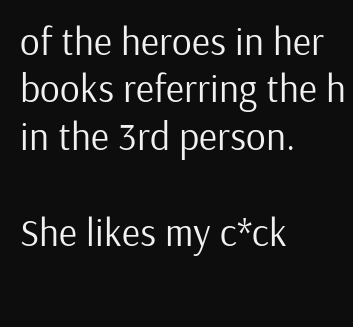of the heroes in her books referring the h in the 3rd person.

She likes my c*ck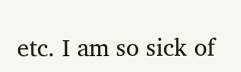etc. I am so sick of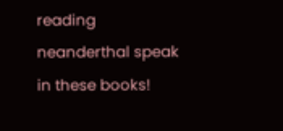reading neanderthal speak in these books!